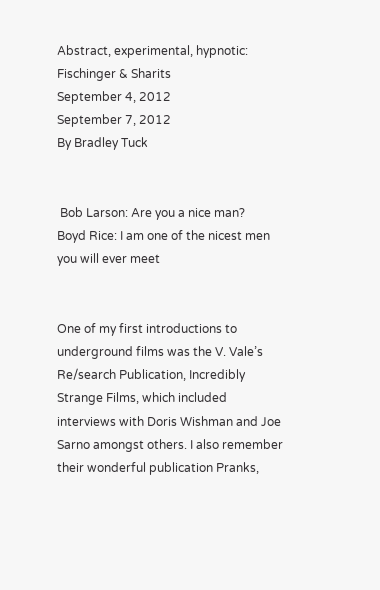Abstract, experimental, hypnotic: Fischinger & Sharits
September 4, 2012
September 7, 2012
By Bradley Tuck


 Bob Larson: Are you a nice man?
Boyd Rice: I am one of the nicest men you will ever meet


One of my first introductions to underground films was the V. Vale’s Re/search Publication, Incredibly Strange Films, which included interviews with Doris Wishman and Joe Sarno amongst others. I also remember their wonderful publication Pranks,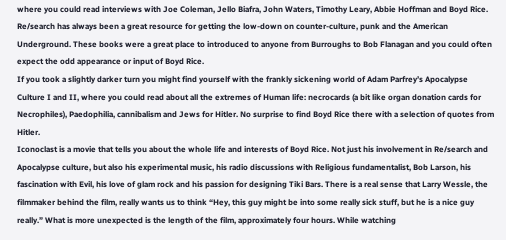where you could read interviews with Joe Coleman, Jello Biafra, John Waters, Timothy Leary, Abbie Hoffman and Boyd Rice. Re/search has always been a great resource for getting the low-down on counter-culture, punk and the American Underground. These books were a great place to introduced to anyone from Burroughs to Bob Flanagan and you could often expect the odd appearance or input of Boyd Rice.
If you took a slightly darker turn you might find yourself with the frankly sickening world of Adam Parfrey’s Apocalypse Culture I and II, where you could read about all the extremes of Human life: necrocards (a bit like organ donation cards for Necrophiles), Paedophilia, cannibalism and Jews for Hitler. No surprise to find Boyd Rice there with a selection of quotes from Hitler.
Iconoclast is a movie that tells you about the whole life and interests of Boyd Rice. Not just his involvement in Re/search and Apocalypse culture, but also his experimental music, his radio discussions with Religious fundamentalist, Bob Larson, his fascination with Evil, his love of glam rock and his passion for designing Tiki Bars. There is a real sense that Larry Wessle, the filmmaker behind the film, really wants us to think “Hey, this guy might be into some really sick stuff, but he is a nice guy really.” What is more unexpected is the length of the film, approximately four hours. While watching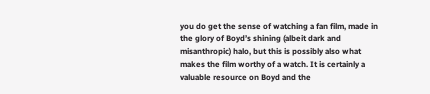you do get the sense of watching a fan film, made in the glory of Boyd’s shining (albeit dark and misanthropic) halo, but this is possibly also what makes the film worthy of a watch. It is certainly a valuable resource on Boyd and the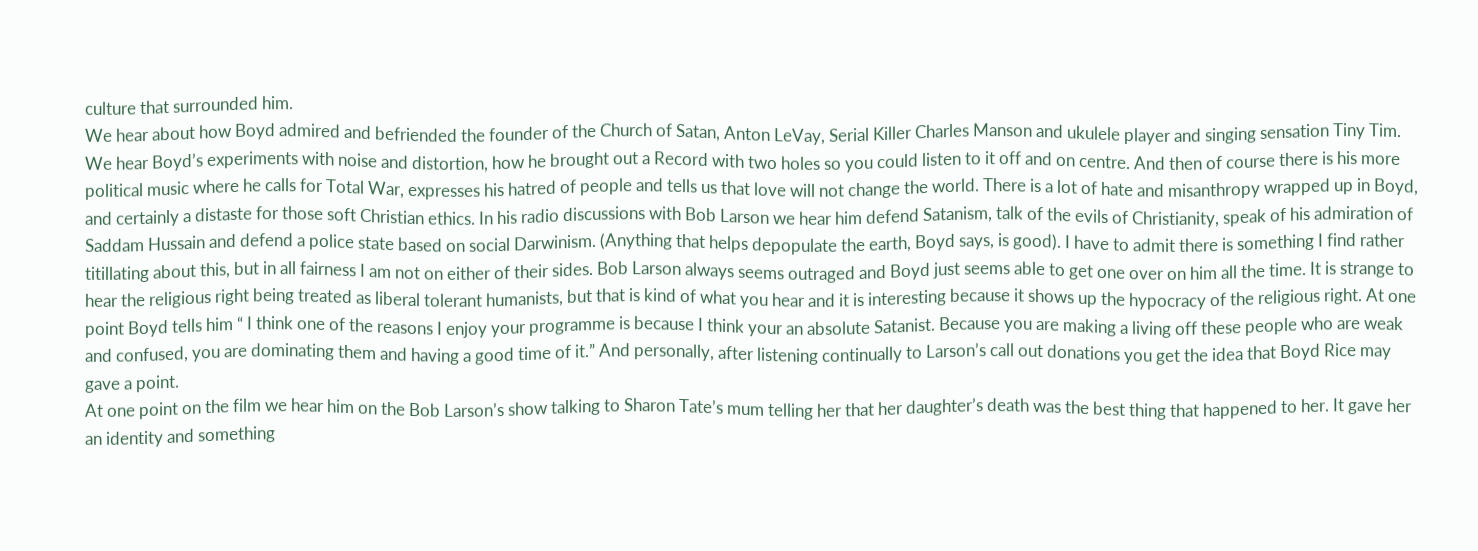culture that surrounded him.
We hear about how Boyd admired and befriended the founder of the Church of Satan, Anton LeVay, Serial Killer Charles Manson and ukulele player and singing sensation Tiny Tim. We hear Boyd’s experiments with noise and distortion, how he brought out a Record with two holes so you could listen to it off and on centre. And then of course there is his more political music where he calls for Total War, expresses his hatred of people and tells us that love will not change the world. There is a lot of hate and misanthropy wrapped up in Boyd, and certainly a distaste for those soft Christian ethics. In his radio discussions with Bob Larson we hear him defend Satanism, talk of the evils of Christianity, speak of his admiration of Saddam Hussain and defend a police state based on social Darwinism. (Anything that helps depopulate the earth, Boyd says, is good). I have to admit there is something I find rather titillating about this, but in all fairness I am not on either of their sides. Bob Larson always seems outraged and Boyd just seems able to get one over on him all the time. It is strange to hear the religious right being treated as liberal tolerant humanists, but that is kind of what you hear and it is interesting because it shows up the hypocracy of the religious right. At one point Boyd tells him “ I think one of the reasons I enjoy your programme is because I think your an absolute Satanist. Because you are making a living off these people who are weak and confused, you are dominating them and having a good time of it.” And personally, after listening continually to Larson’s call out donations you get the idea that Boyd Rice may gave a point.
At one point on the film we hear him on the Bob Larson’s show talking to Sharon Tate’s mum telling her that her daughter’s death was the best thing that happened to her. It gave her an identity and something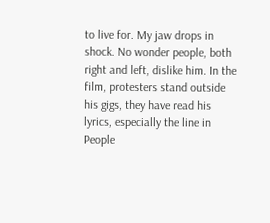to live for. My jaw drops in shock. No wonder people, both right and left, dislike him. In the film, protesters stand outside his gigs, they have read his lyrics, especially the line in People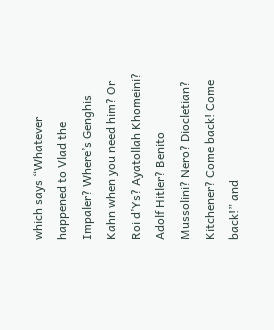which says “Whatever happened to Vlad the Impaler? Where’s Genghis Kahn when you need him? Or Roi d’Ys? Ayatollah Khomeini? Adolf Hitler? Benito Mussolini? Nero? Diocletian? Kitchener? Come back! Come back!” and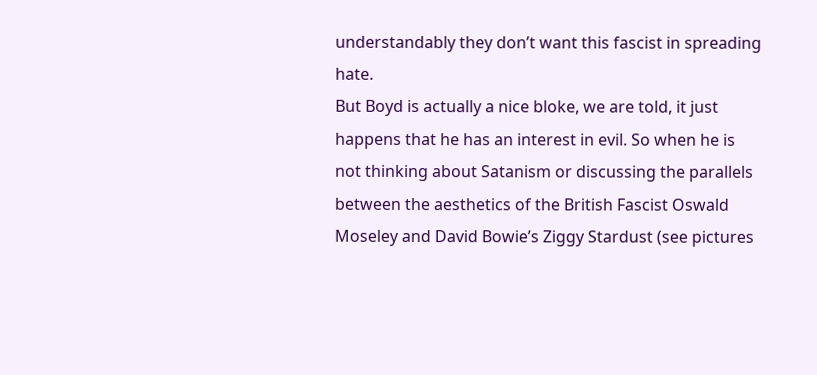understandably they don’t want this fascist in spreading hate.
But Boyd is actually a nice bloke, we are told, it just happens that he has an interest in evil. So when he is not thinking about Satanism or discussing the parallels between the aesthetics of the British Fascist Oswald Moseley and David Bowie’s Ziggy Stardust (see pictures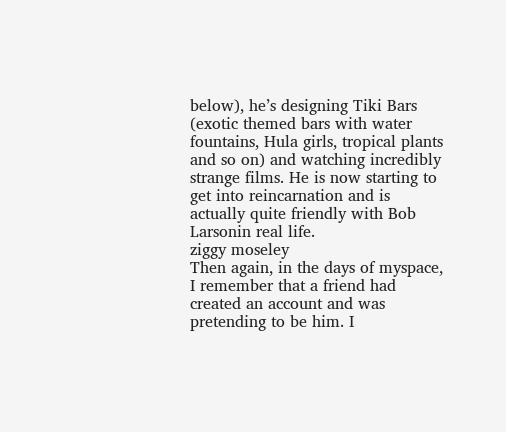below), he’s designing Tiki Bars (exotic themed bars with water fountains, Hula girls, tropical plants and so on) and watching incredibly strange films. He is now starting to get into reincarnation and is actually quite friendly with Bob Larsonin real life.
ziggy moseley
Then again, in the days of myspace, I remember that a friend had created an account and was pretending to be him. I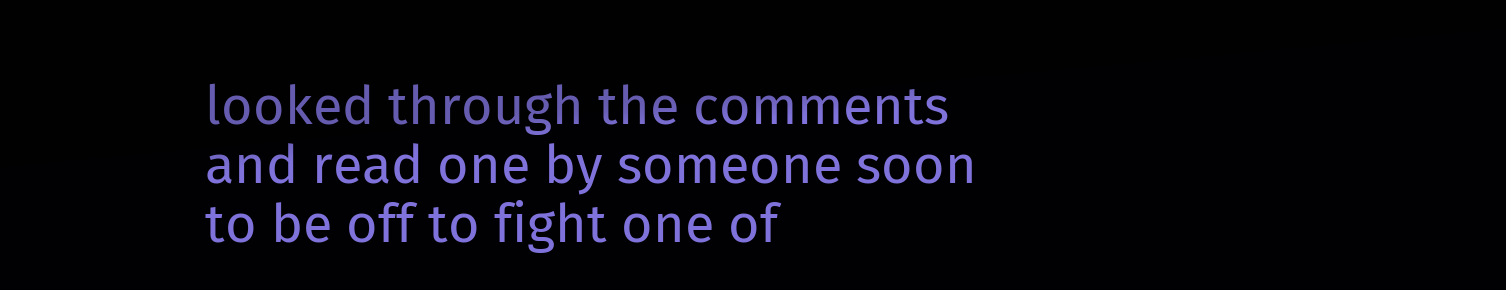looked through the comments and read one by someone soon to be off to fight one of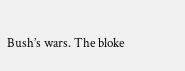Bush’s wars. The bloke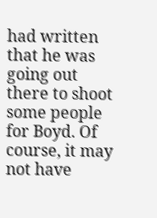had written that he was going out there to shoot some people for Boyd. Of course, it may not have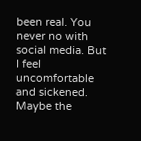been real. You never no with social media. But I feel uncomfortable and sickened. Maybe the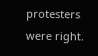protesters were right.